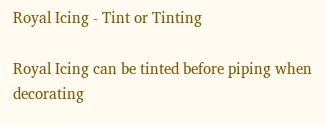Royal Icing - Tint or Tinting

Royal Icing can be tinted before piping when decorating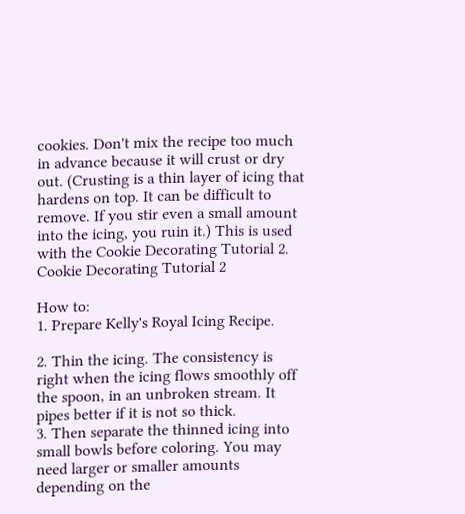cookies. Don't mix the recipe too much in advance because it will crust or dry out. (Crusting is a thin layer of icing that hardens on top. It can be difficult to remove. If you stir even a small amount into the icing, you ruin it.) This is used with the Cookie Decorating Tutorial 2.
Cookie Decorating Tutorial 2

How to:
1. Prepare Kelly's Royal Icing Recipe.

2. Thin the icing. The consistency is right when the icing flows smoothly off the spoon, in an unbroken stream. It pipes better if it is not so thick.
3. Then separate the thinned icing into small bowls before coloring. You may need larger or smaller amounts depending on the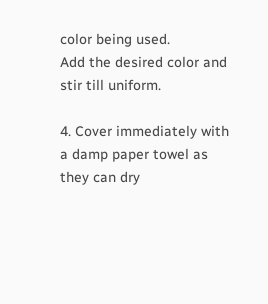color being used.
Add the desired color and stir till uniform.

4. Cover immediately with a damp paper towel as they can dry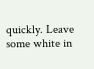quickly. Leave some white in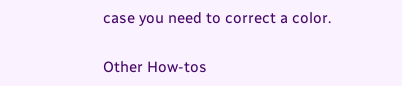case you need to correct a color.

Other How-tos